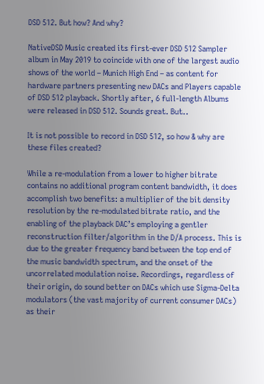DSD 512. But how? And why?

NativeDSD Music created its first-ever DSD 512 Sampler album in May 2019 to coincide with one of the largest audio shows of the world – Munich High End – as content for hardware partners presenting new DACs and Players capable of DSD 512 playback. Shortly after, 6 full-length Albums were released in DSD 512. Sounds great. But..

It is not possible to record in DSD 512, so how & why are these files created?

While a re-modulation from a lower to higher bitrate contains no additional program content bandwidth, it does accomplish two benefits: a multiplier of the bit density resolution by the re-modulated bitrate ratio, and the enabling of the playback DAC’s employing a gentler reconstruction filter/algorithm in the D/A process. This is due to the greater frequency band between the top end of the music bandwidth spectrum, and the onset of the uncorrelated modulation noise. Recordings, regardless of their origin, do sound better on DACs which use Sigma-Delta modulators (the vast majority of current consumer DACs) as their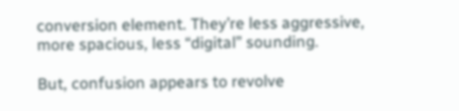conversion element. They’re less aggressive, more spacious, less “digital” sounding.

But, confusion appears to revolve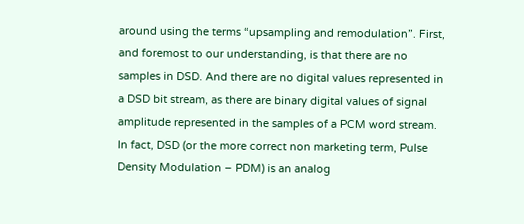around using the terms “upsampling and remodulation”. First, and foremost to our understanding, is that there are no samples in DSD. And there are no digital values represented in a DSD bit stream, as there are binary digital values of signal amplitude represented in the samples of a PCM word stream. In fact, DSD (or the more correct non marketing term, Pulse Density Modulation – PDM) is an analog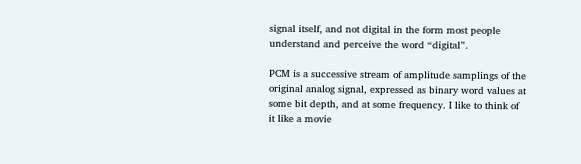signal itself, and not digital in the form most people understand and perceive the word “digital”.

PCM is a successive stream of amplitude samplings of the original analog signal, expressed as binary word values at some bit depth, and at some frequency. I like to think of it like a movie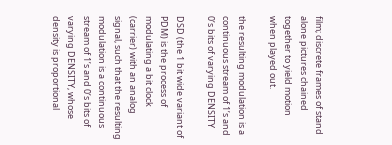film; discrete frames of stand alone pictures chained together to yield motion when played out.

the resulting modulation is a continuous stream of 1’s and 0’s bits of varying DENSITY

DSD (the 1 bit wide variant of PDM) is the process of modulating a bit clock (carrier) with an analog signal, such that the resulting modulation is a continuous stream of 1’s and 0’s bits of varying DENSITY, whose density is proportional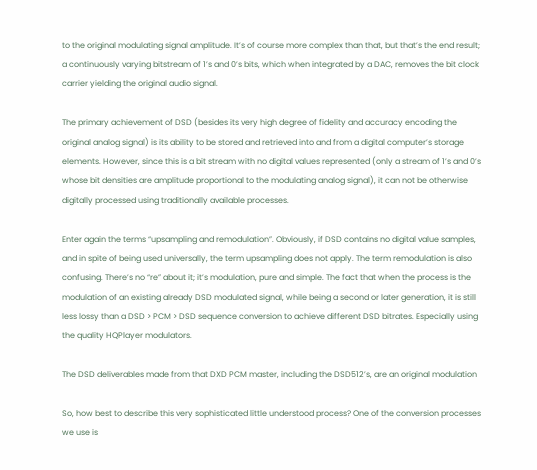to the original modulating signal amplitude. It’s of course more complex than that, but that’s the end result; a continuously varying bitstream of 1’s and 0’s bits, which when integrated by a DAC, removes the bit clock carrier yielding the original audio signal.

The primary achievement of DSD (besides its very high degree of fidelity and accuracy encoding the original analog signal) is its ability to be stored and retrieved into and from a digital computer’s storage elements. However, since this is a bit stream with no digital values represented (only a stream of 1’s and 0’s whose bit densities are amplitude proportional to the modulating analog signal), it can not be otherwise digitally processed using traditionally available processes.

Enter again the terms “upsampling and remodulation”. Obviously, if DSD contains no digital value samples, and in spite of being used universally, the term upsampling does not apply. The term remodulation is also confusing. There’s no “re” about it; it’s modulation, pure and simple. The fact that when the process is the modulation of an existing already DSD modulated signal, while being a second or later generation, it is still less lossy than a DSD > PCM > DSD sequence conversion to achieve different DSD bitrates. Especially using the quality HQPlayer modulators.

The DSD deliverables made from that DXD PCM master, including the DSD512’s, are an original modulation

So, how best to describe this very sophisticated little understood process? One of the conversion processes we use is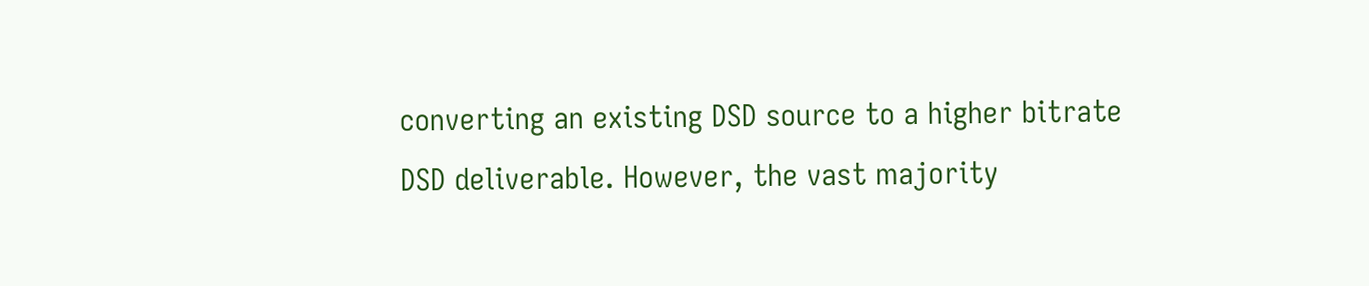converting an existing DSD source to a higher bitrate DSD deliverable. However, the vast majority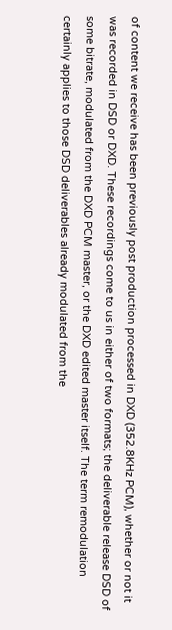of content we receive has been previously post production processed in DXD (352.8KHz PCM), whether or not it was recorded in DSD or DXD. These recordings come to us in either of two formats; the deliverable release DSD of some bitrate, modulated from the DXD PCM master, or the DXD edited master itself. The term remodulation certainly applies to those DSD deliverables already modulated from the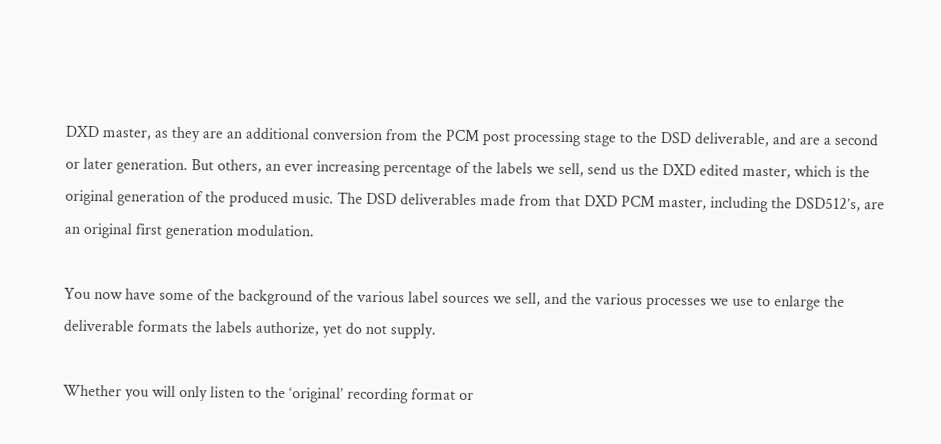DXD master, as they are an additional conversion from the PCM post processing stage to the DSD deliverable, and are a second or later generation. But others, an ever increasing percentage of the labels we sell, send us the DXD edited master, which is the original generation of the produced music. The DSD deliverables made from that DXD PCM master, including the DSD512’s, are an original first generation modulation.

You now have some of the background of the various label sources we sell, and the various processes we use to enlarge the deliverable formats the labels authorize, yet do not supply.

Whether you will only listen to the ‘original’ recording format or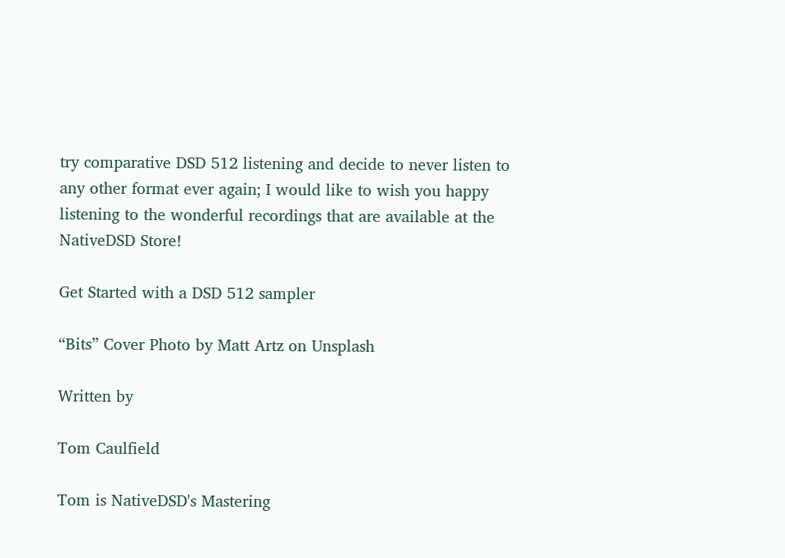try comparative DSD 512 listening and decide to never listen to any other format ever again; I would like to wish you happy listening to the wonderful recordings that are available at the NativeDSD Store!

Get Started with a DSD 512 sampler

“Bits” Cover Photo by Matt Artz on Unsplash

Written by

Tom Caulfield

Tom is NativeDSD's Mastering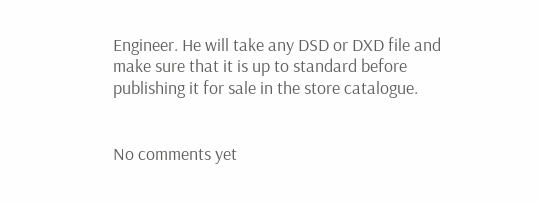Engineer. He will take any DSD or DXD file and make sure that it is up to standard before publishing it for sale in the store catalogue.


No comments yet